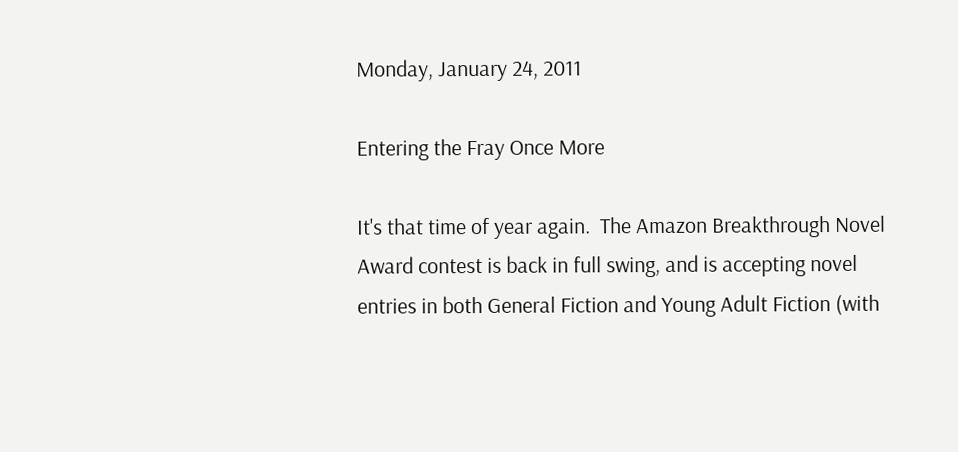Monday, January 24, 2011

Entering the Fray Once More

It's that time of year again.  The Amazon Breakthrough Novel Award contest is back in full swing, and is accepting novel entries in both General Fiction and Young Adult Fiction (with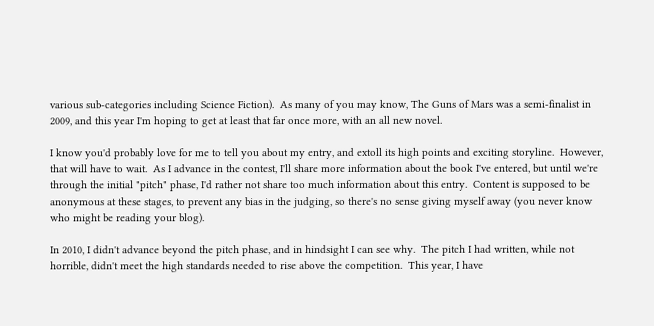various sub-categories including Science Fiction).  As many of you may know, The Guns of Mars was a semi-finalist in 2009, and this year I'm hoping to get at least that far once more, with an all new novel.

I know you'd probably love for me to tell you about my entry, and extoll its high points and exciting storyline.  However, that will have to wait.  As I advance in the contest, I'll share more information about the book I've entered, but until we're through the initial "pitch" phase, I'd rather not share too much information about this entry.  Content is supposed to be anonymous at these stages, to prevent any bias in the judging, so there's no sense giving myself away (you never know who might be reading your blog).

In 2010, I didn't advance beyond the pitch phase, and in hindsight I can see why.  The pitch I had written, while not horrible, didn't meet the high standards needed to rise above the competition.  This year, I have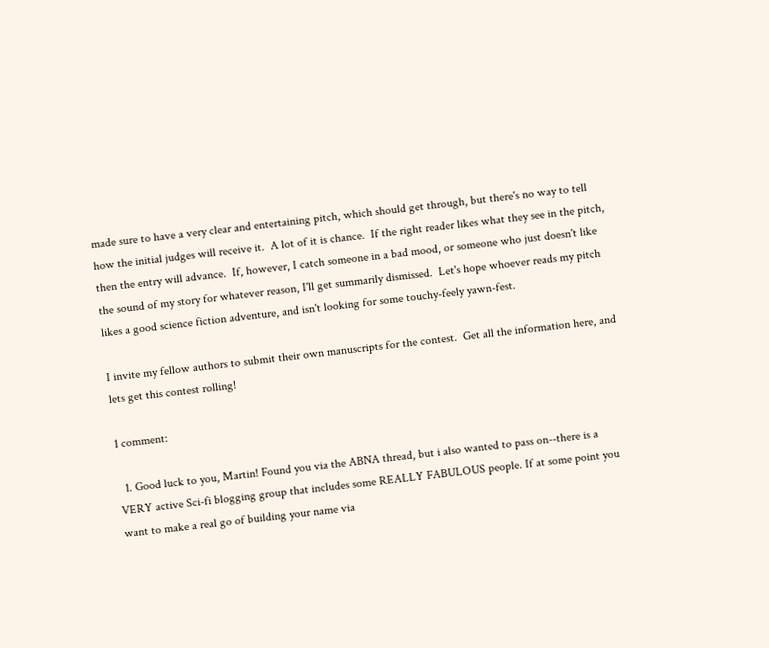made sure to have a very clear and entertaining pitch, which should get through, but there's no way to tell how the initial judges will receive it.  A lot of it is chance.  If the right reader likes what they see in the pitch, then the entry will advance.  If, however, I catch someone in a bad mood, or someone who just doesn't like the sound of my story for whatever reason, I'll get summarily dismissed.  Let's hope whoever reads my pitch likes a good science fiction adventure, and isn't looking for some touchy-feely yawn-fest.

I invite my fellow authors to submit their own manuscripts for the contest.  Get all the information here, and lets get this contest rolling!

1 comment:

  1. Good luck to you, Martin! Found you via the ABNA thread, but i also wanted to pass on--there is a VERY active Sci-fi blogging group that includes some REALLY FABULOUS people. If at some point you want to make a real go of building your name via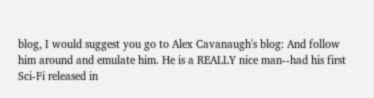blog, I would suggest you go to Alex Cavanaugh's blog: And follow him around and emulate him. He is a REALLY nice man--had his first Sci-Fi released in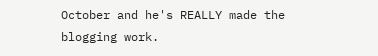October and he's REALLY made the blogging work.